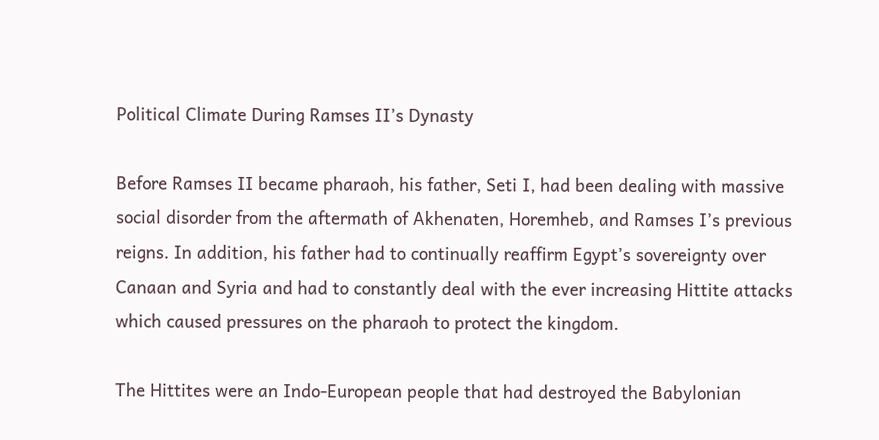Political Climate During Ramses II’s Dynasty

Before Ramses II became pharaoh, his father, Seti I, had been dealing with massive social disorder from the aftermath of Akhenaten, Horemheb, and Ramses I’s previous reigns. In addition, his father had to continually reaffirm Egypt’s sovereignty over Canaan and Syria and had to constantly deal with the ever increasing Hittite attacks which caused pressures on the pharaoh to protect the kingdom.

The Hittites were an Indo-European people that had destroyed the Babylonian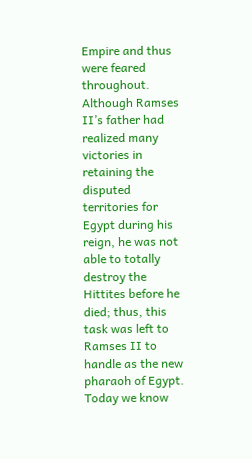Empire and thus were feared throughout. Although Ramses II’s father had realized many victories in retaining the disputed territories for Egypt during his reign, he was not able to totally destroy the Hittites before he died; thus, this task was left to Ramses II to handle as the new pharaoh of Egypt. Today we know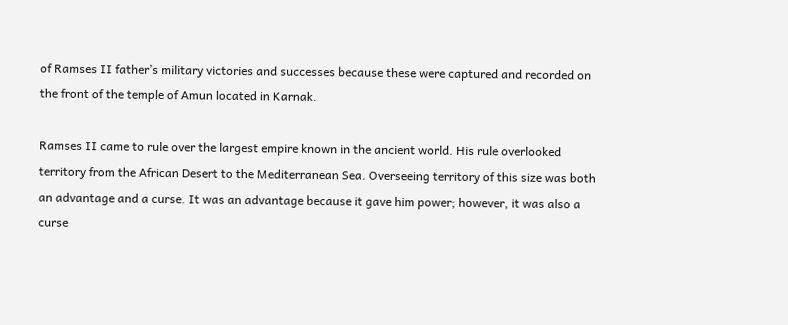of Ramses II father’s military victories and successes because these were captured and recorded on the front of the temple of Amun located in Karnak.

Ramses II came to rule over the largest empire known in the ancient world. His rule overlooked territory from the African Desert to the Mediterranean Sea. Overseeing territory of this size was both an advantage and a curse. It was an advantage because it gave him power; however, it was also a curse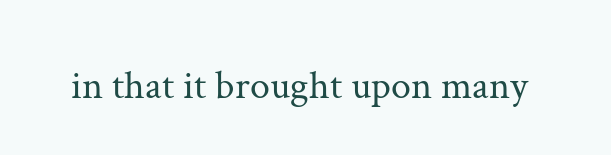in that it brought upon many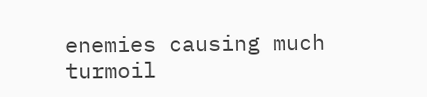enemies causing much turmoil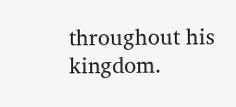throughout his kingdom.